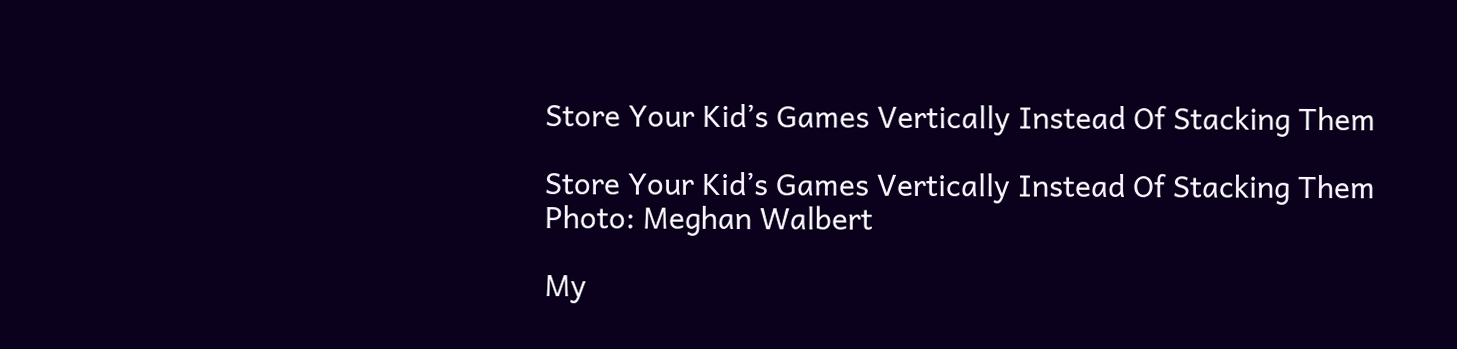Store Your Kid’s Games Vertically Instead Of Stacking Them

Store Your Kid’s Games Vertically Instead Of Stacking Them
Photo: Meghan Walbert

My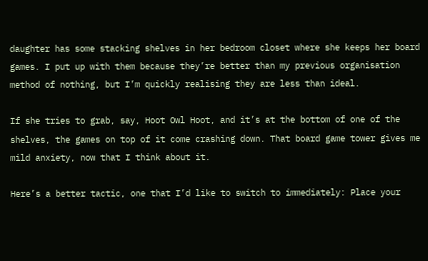daughter has some stacking shelves in her bedroom closet where she keeps her board games. I put up with them because they’re better than my previous organisation method of nothing, but I’m quickly realising they are less than ideal.

If she tries to grab, say, Hoot Owl Hoot, and it’s at the bottom of one of the shelves, the games on top of it come crashing down. That board game tower gives me mild anxiety, now that I think about it.

Here’s a better tactic, one that I’d like to switch to immediately: Place your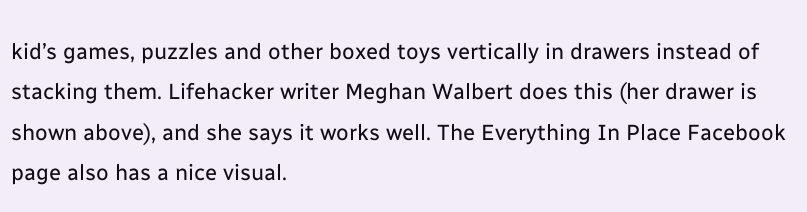kid’s games, puzzles and other boxed toys vertically in drawers instead of stacking them. Lifehacker writer Meghan Walbert does this (her drawer is shown above), and she says it works well. The Everything In Place Facebook page also has a nice visual.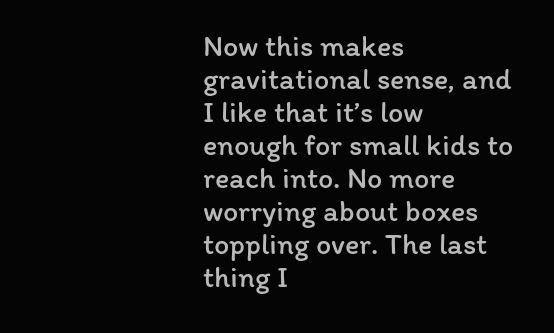Now this makes gravitational sense, and I like that it’s low enough for small kids to reach into. No more worrying about boxes toppling over. The last thing I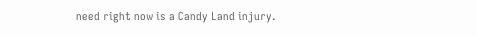need right now is a Candy Land injury.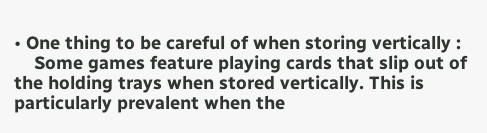• One thing to be careful of when storing vertically :
    Some games feature playing cards that slip out of the holding trays when stored vertically. This is particularly prevalent when the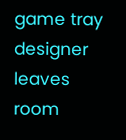game tray designer leaves room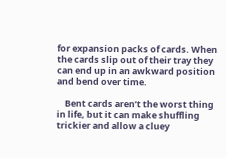for expansion packs of cards. When the cards slip out of their tray they can end up in an awkward position and bend over time.

    Bent cards aren’t the worst thing in life, but it can make shuffling trickier and allow a cluey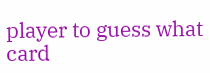player to guess what card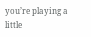you’re playing a little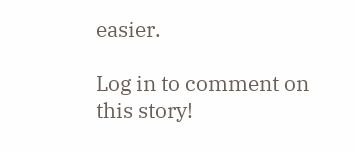easier.

Log in to comment on this story!